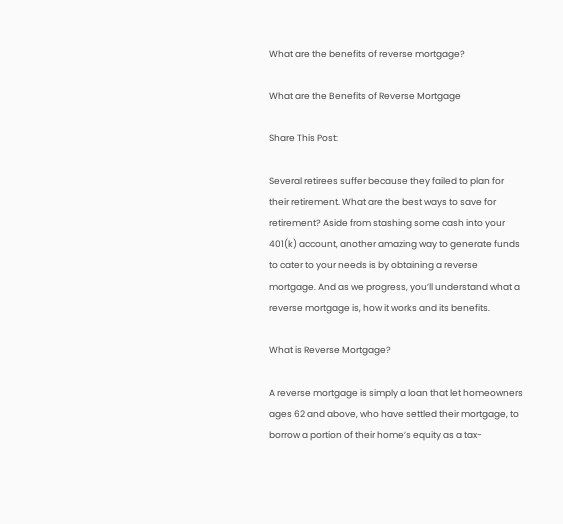What are the benefits of reverse mortgage?

What are the Benefits of Reverse Mortgage

Share This Post:

Several retirees suffer because they failed to plan for their retirement. What are the best ways to save for retirement? Aside from stashing some cash into your 401(k) account, another amazing way to generate funds to cater to your needs is by obtaining a reverse mortgage. And as we progress, you’ll understand what a reverse mortgage is, how it works and its benefits.

What is Reverse Mortgage?

A reverse mortgage is simply a loan that let homeowners ages 62 and above, who have settled their mortgage, to borrow a portion of their home’s equity as a tax-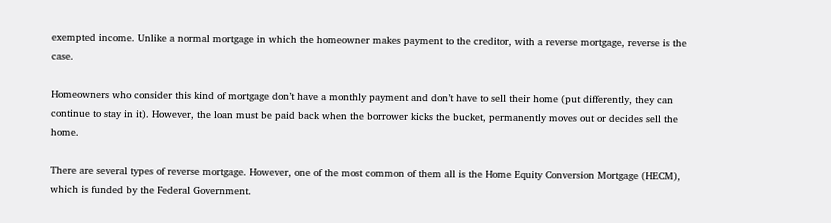exempted income. Unlike a normal mortgage in which the homeowner makes payment to the creditor, with a reverse mortgage, reverse is the case.

Homeowners who consider this kind of mortgage don’t have a monthly payment and don’t have to sell their home (put differently, they can continue to stay in it). However, the loan must be paid back when the borrower kicks the bucket, permanently moves out or decides sell the home.

There are several types of reverse mortgage. However, one of the most common of them all is the Home Equity Conversion Mortgage (HECM), which is funded by the Federal Government.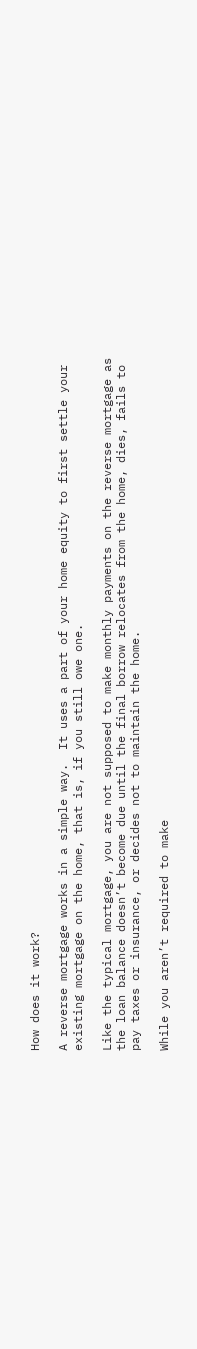How does it work?

A reverse mortgage works in a simple way.  It uses a part of your home equity to first settle your existing mortgage on the home, that is, if you still owe one.

Like the typical mortgage, you are not supposed to make monthly payments on the reverse mortgage as the loan balance doesn’t become due until the final borrow relocates from the home, dies, fails to pay taxes or insurance, or decides not to maintain the home.

While you aren’t required to make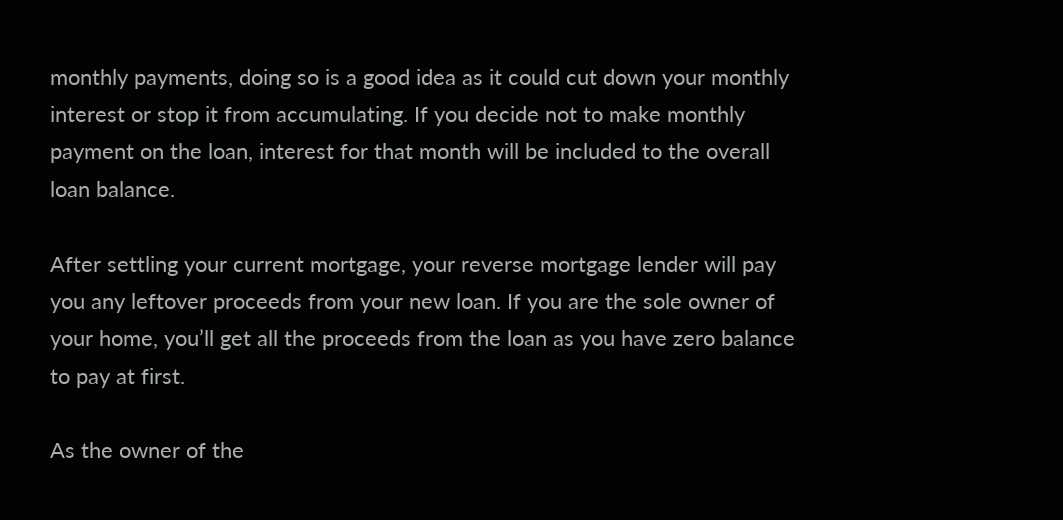monthly payments, doing so is a good idea as it could cut down your monthly interest or stop it from accumulating. If you decide not to make monthly payment on the loan, interest for that month will be included to the overall loan balance.

After settling your current mortgage, your reverse mortgage lender will pay you any leftover proceeds from your new loan. If you are the sole owner of your home, you’ll get all the proceeds from the loan as you have zero balance to pay at first.

As the owner of the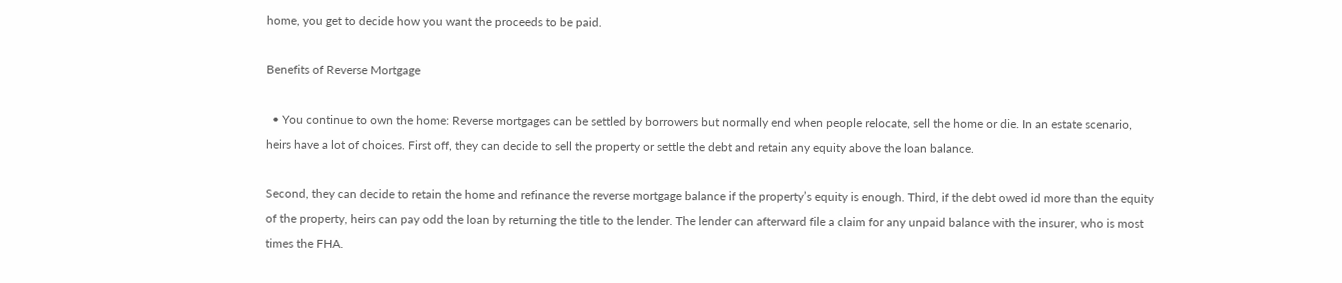home, you get to decide how you want the proceeds to be paid.

Benefits of Reverse Mortgage

  • You continue to own the home: Reverse mortgages can be settled by borrowers but normally end when people relocate, sell the home or die. In an estate scenario, heirs have a lot of choices. First off, they can decide to sell the property or settle the debt and retain any equity above the loan balance.

Second, they can decide to retain the home and refinance the reverse mortgage balance if the property’s equity is enough. Third, if the debt owed id more than the equity of the property, heirs can pay odd the loan by returning the title to the lender. The lender can afterward file a claim for any unpaid balance with the insurer, who is most times the FHA.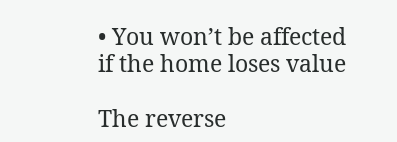• You won’t be affected if the home loses value

The reverse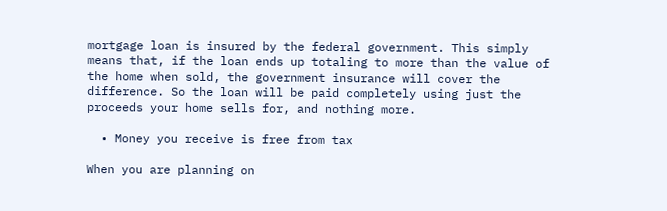mortgage loan is insured by the federal government. This simply means that, if the loan ends up totaling to more than the value of the home when sold, the government insurance will cover the difference. So the loan will be paid completely using just the proceeds your home sells for, and nothing more.

  • Money you receive is free from tax

When you are planning on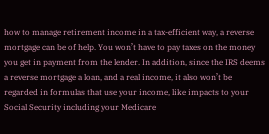how to manage retirement income in a tax-efficient way, a reverse mortgage can be of help. You won’t have to pay taxes on the money you get in payment from the lender. In addition, since the IRS deems a reverse mortgage a loan, and a real income, it also won’t be regarded in formulas that use your income, like impacts to your Social Security including your Medicare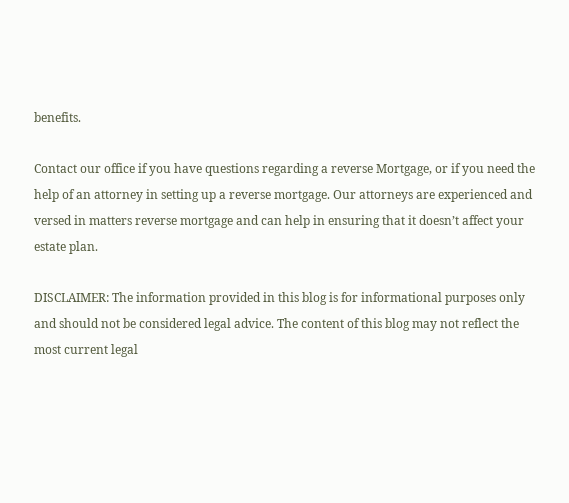benefits.

Contact our office if you have questions regarding a reverse Mortgage, or if you need the help of an attorney in setting up a reverse mortgage. Our attorneys are experienced and versed in matters reverse mortgage and can help in ensuring that it doesn’t affect your estate plan.

DISCLAIMER: The information provided in this blog is for informational purposes only and should not be considered legal advice. The content of this blog may not reflect the most current legal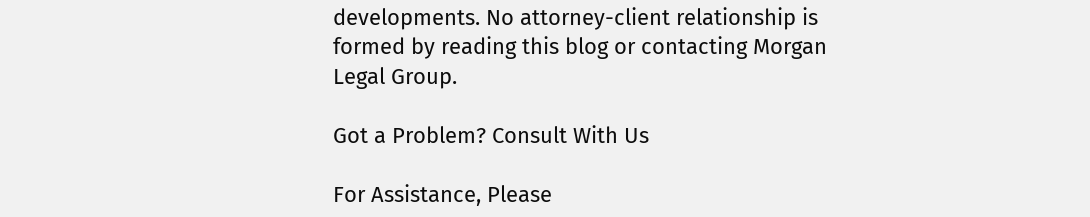developments. No attorney-client relationship is formed by reading this blog or contacting Morgan Legal Group.

Got a Problem? Consult With Us

For Assistance, Please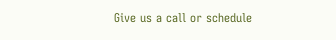Give us a call or schedule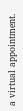a virtual appointment.